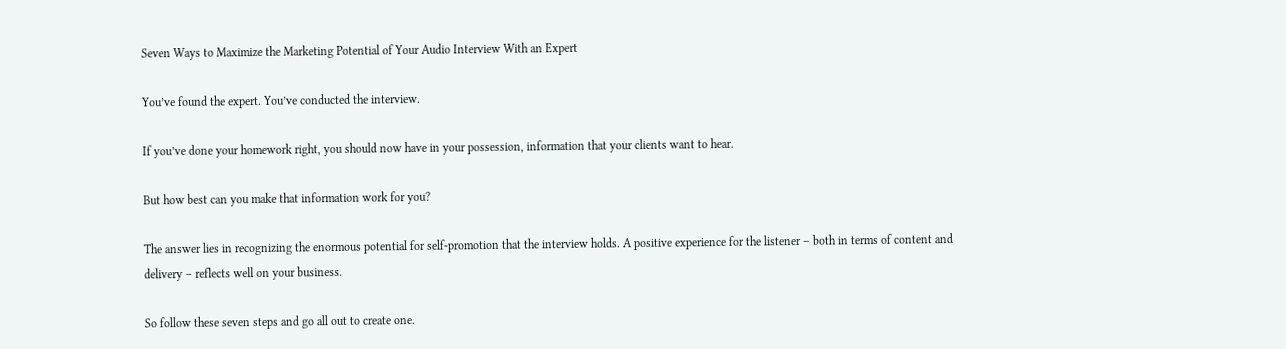Seven Ways to Maximize the Marketing Potential of Your Audio Interview With an Expert

You’ve found the expert. You’ve conducted the interview.

If you’ve done your homework right, you should now have in your possession, information that your clients want to hear.

But how best can you make that information work for you?

The answer lies in recognizing the enormous potential for self-promotion that the interview holds. A positive experience for the listener – both in terms of content and delivery – reflects well on your business.

So follow these seven steps and go all out to create one.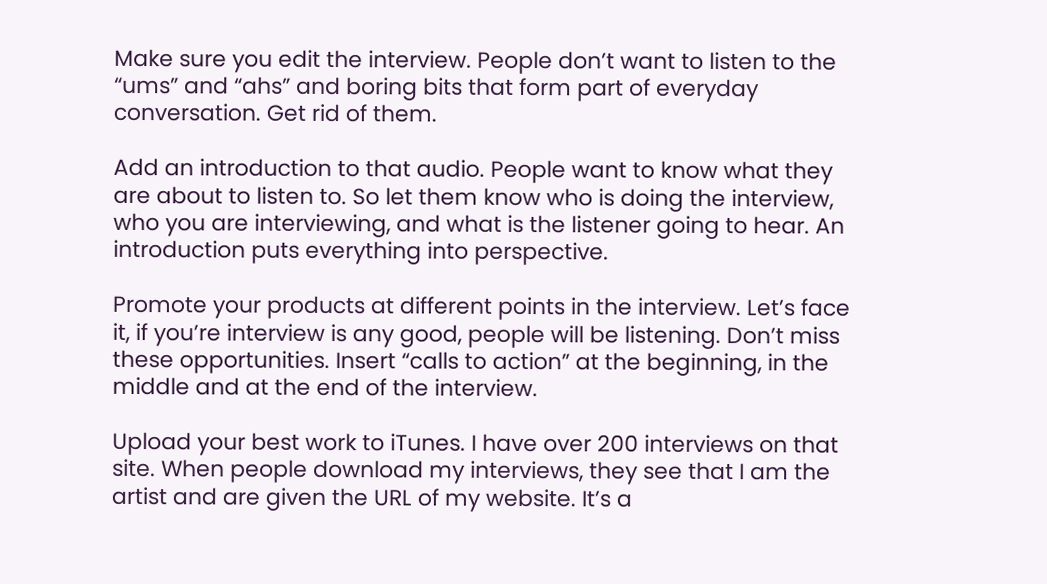Make sure you edit the interview. People don’t want to listen to the “ums” and “ahs” and boring bits that form part of everyday conversation. Get rid of them.

Add an introduction to that audio. People want to know what they are about to listen to. So let them know who is doing the interview, who you are interviewing, and what is the listener going to hear. An introduction puts everything into perspective.

Promote your products at different points in the interview. Let’s face it, if you’re interview is any good, people will be listening. Don’t miss these opportunities. Insert “calls to action” at the beginning, in the middle and at the end of the interview.

Upload your best work to iTunes. I have over 200 interviews on that site. When people download my interviews, they see that I am the artist and are given the URL of my website. It’s a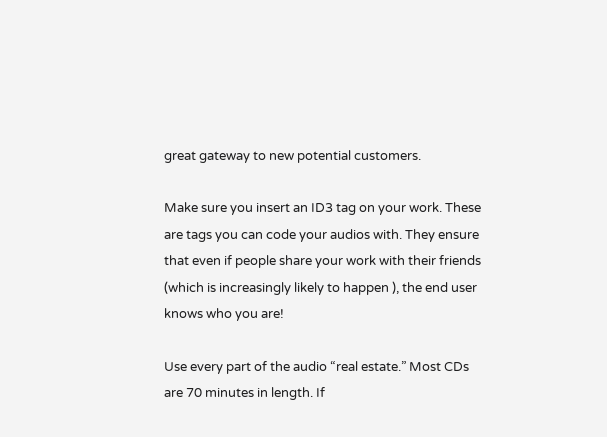great gateway to new potential customers.

Make sure you insert an ID3 tag on your work. These are tags you can code your audios with. They ensure that even if people share your work with their friends (which is increasingly likely to happen ), the end user knows who you are!

Use every part of the audio “real estate.” Most CDs are 70 minutes in length. If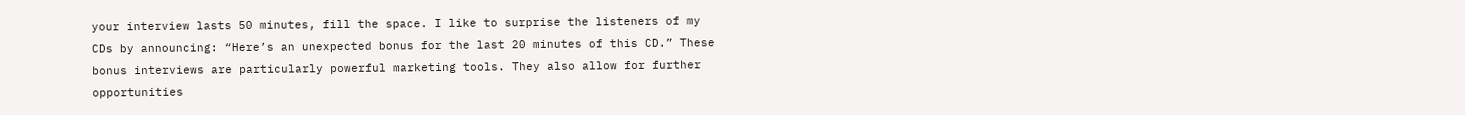your interview lasts 50 minutes, fill the space. I like to surprise the listeners of my CDs by announcing: “Here’s an unexpected bonus for the last 20 minutes of this CD.” These bonus interviews are particularly powerful marketing tools. They also allow for further opportunities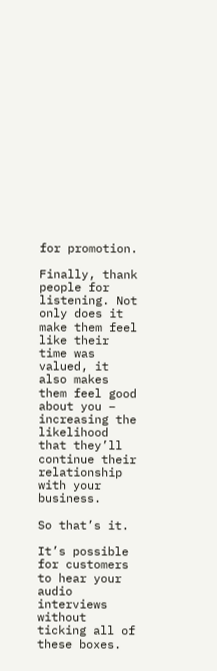for promotion.

Finally, thank people for listening. Not only does it make them feel like their time was valued, it also makes them feel good about you – increasing the likelihood that they’ll continue their relationship with your business.

So that’s it.

It’s possible for customers to hear your audio interviews without ticking all of these boxes.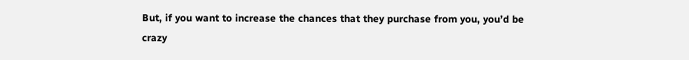But, if you want to increase the chances that they purchase from you, you’d be crazy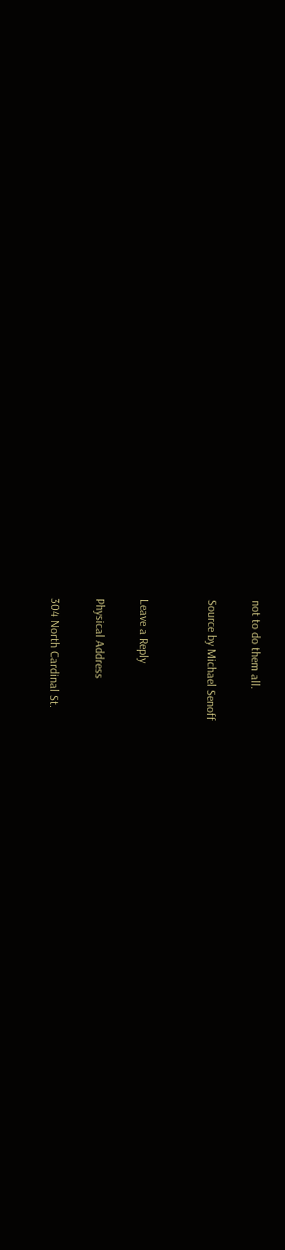not to do them all.

Source by Michael Senoff


Leave a Reply

Physical Address

304 North Cardinal St.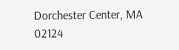Dorchester Center, MA 02124